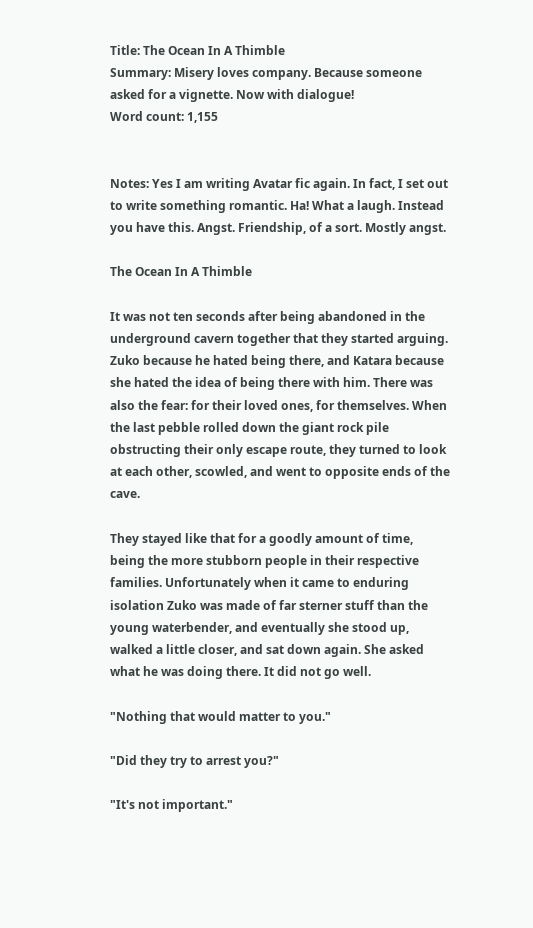Title: The Ocean In A Thimble
Summary: Misery loves company. Because someone asked for a vignette. Now with dialogue!
Word count: 1,155


Notes: Yes I am writing Avatar fic again. In fact, I set out to write something romantic. Ha! What a laugh. Instead you have this. Angst. Friendship, of a sort. Mostly angst.

The Ocean In A Thimble

It was not ten seconds after being abandoned in the underground cavern together that they started arguing. Zuko because he hated being there, and Katara because she hated the idea of being there with him. There was also the fear: for their loved ones, for themselves. When the last pebble rolled down the giant rock pile obstructing their only escape route, they turned to look at each other, scowled, and went to opposite ends of the cave.

They stayed like that for a goodly amount of time, being the more stubborn people in their respective families. Unfortunately when it came to enduring isolation Zuko was made of far sterner stuff than the young waterbender, and eventually she stood up, walked a little closer, and sat down again. She asked what he was doing there. It did not go well.

"Nothing that would matter to you."

"Did they try to arrest you?"

"It's not important."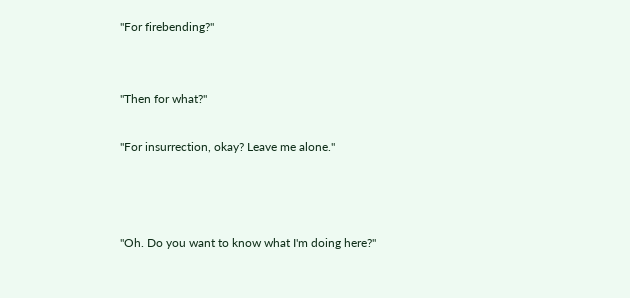"For firebending?"


"Then for what?"

"For insurrection, okay? Leave me alone."



"Oh. Do you want to know what I'm doing here?"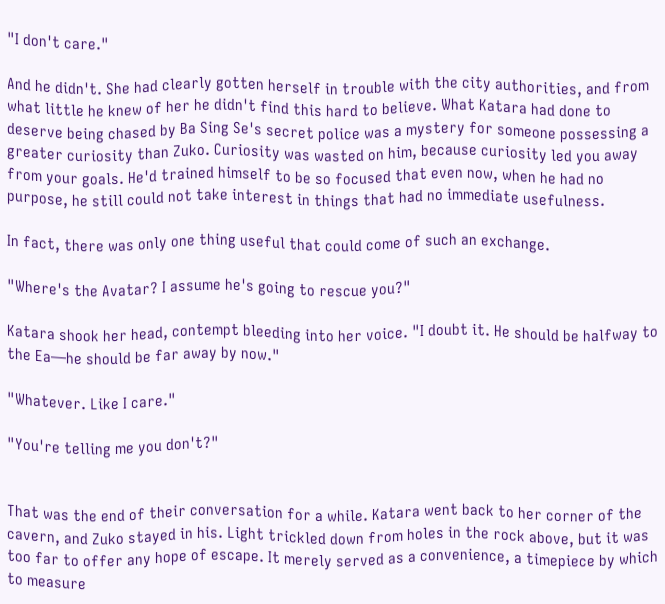"I don't care."

And he didn't. She had clearly gotten herself in trouble with the city authorities, and from what little he knew of her he didn't find this hard to believe. What Katara had done to deserve being chased by Ba Sing Se's secret police was a mystery for someone possessing a greater curiosity than Zuko. Curiosity was wasted on him, because curiosity led you away from your goals. He'd trained himself to be so focused that even now, when he had no purpose, he still could not take interest in things that had no immediate usefulness.

In fact, there was only one thing useful that could come of such an exchange.

"Where's the Avatar? I assume he's going to rescue you?"

Katara shook her head, contempt bleeding into her voice. "I doubt it. He should be halfway to the Ea—he should be far away by now."

"Whatever. Like I care."

"You're telling me you don't?"


That was the end of their conversation for a while. Katara went back to her corner of the cavern, and Zuko stayed in his. Light trickled down from holes in the rock above, but it was too far to offer any hope of escape. It merely served as a convenience, a timepiece by which to measure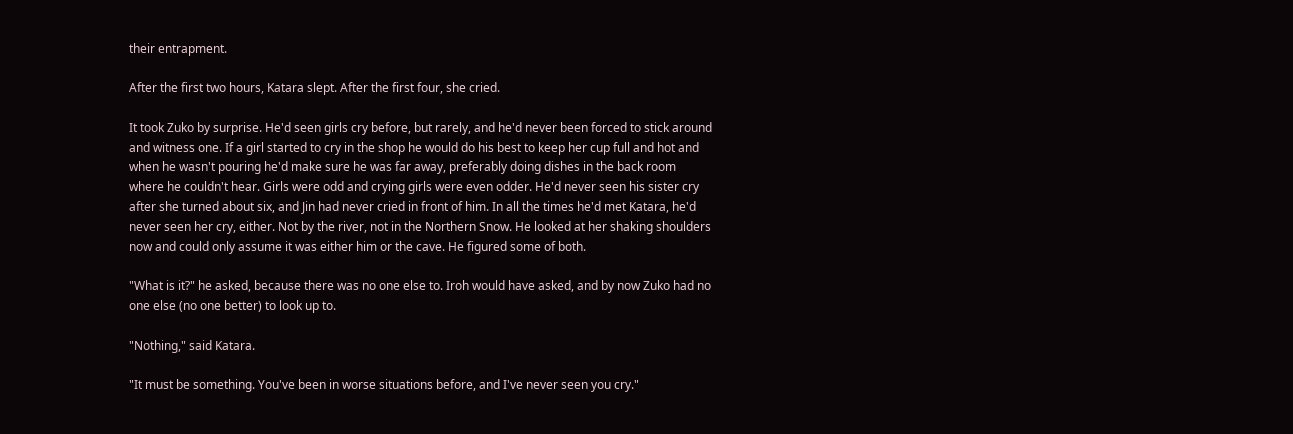their entrapment.

After the first two hours, Katara slept. After the first four, she cried.

It took Zuko by surprise. He'd seen girls cry before, but rarely, and he'd never been forced to stick around and witness one. If a girl started to cry in the shop he would do his best to keep her cup full and hot and when he wasn't pouring he'd make sure he was far away, preferably doing dishes in the back room where he couldn't hear. Girls were odd and crying girls were even odder. He'd never seen his sister cry after she turned about six, and Jin had never cried in front of him. In all the times he'd met Katara, he'd never seen her cry, either. Not by the river, not in the Northern Snow. He looked at her shaking shoulders now and could only assume it was either him or the cave. He figured some of both.

"What is it?" he asked, because there was no one else to. Iroh would have asked, and by now Zuko had no one else (no one better) to look up to.

"Nothing," said Katara.

"It must be something. You've been in worse situations before, and I've never seen you cry."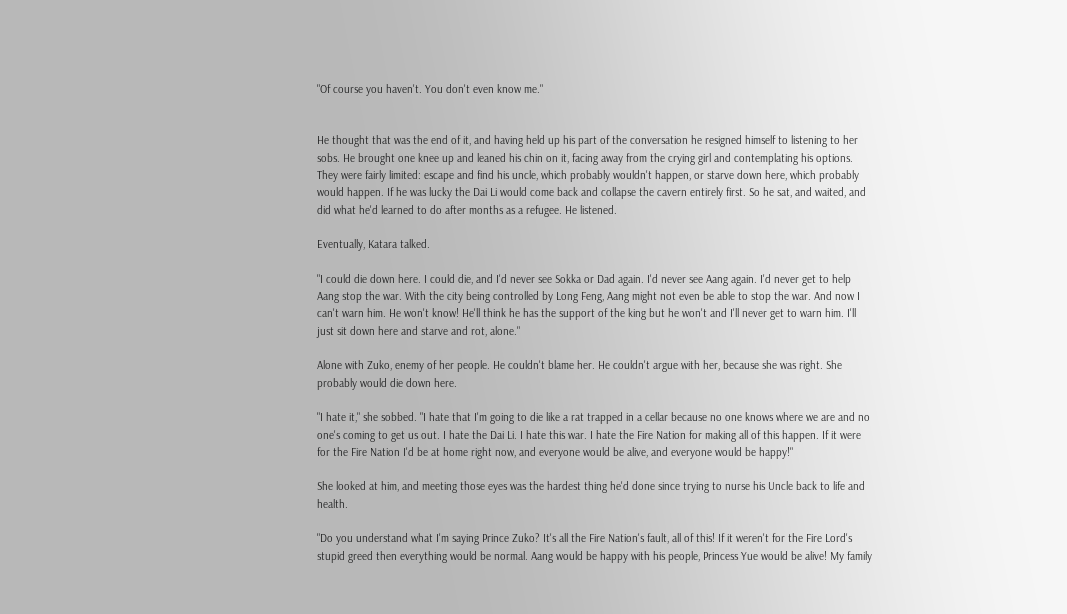"Of course you haven't. You don't even know me."


He thought that was the end of it, and having held up his part of the conversation he resigned himself to listening to her sobs. He brought one knee up and leaned his chin on it, facing away from the crying girl and contemplating his options. They were fairly limited: escape and find his uncle, which probably wouldn't happen, or starve down here, which probably would happen. If he was lucky the Dai Li would come back and collapse the cavern entirely first. So he sat, and waited, and did what he'd learned to do after months as a refugee. He listened.

Eventually, Katara talked.

"I could die down here. I could die, and I'd never see Sokka or Dad again. I'd never see Aang again. I'd never get to help Aang stop the war. With the city being controlled by Long Feng, Aang might not even be able to stop the war. And now I can't warn him. He won't know! He'll think he has the support of the king but he won't and I'll never get to warn him. I'll just sit down here and starve and rot, alone."

Alone with Zuko, enemy of her people. He couldn't blame her. He couldn't argue with her, because she was right. She probably would die down here.

"I hate it," she sobbed. "I hate that I'm going to die like a rat trapped in a cellar because no one knows where we are and no one's coming to get us out. I hate the Dai Li. I hate this war. I hate the Fire Nation for making all of this happen. If it were for the Fire Nation I'd be at home right now, and everyone would be alive, and everyone would be happy!"

She looked at him, and meeting those eyes was the hardest thing he'd done since trying to nurse his Uncle back to life and health.

"Do you understand what I'm saying Prince Zuko? It's all the Fire Nation's fault, all of this! If it weren't for the Fire Lord's stupid greed then everything would be normal. Aang would be happy with his people, Princess Yue would be alive! My family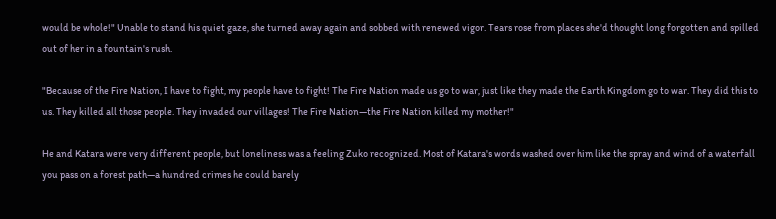would be whole!" Unable to stand his quiet gaze, she turned away again and sobbed with renewed vigor. Tears rose from places she'd thought long forgotten and spilled out of her in a fountain's rush.

"Because of the Fire Nation, I have to fight, my people have to fight! The Fire Nation made us go to war, just like they made the Earth Kingdom go to war. They did this to us. They killed all those people. They invaded our villages! The Fire Nation—the Fire Nation killed my mother!"

He and Katara were very different people, but loneliness was a feeling Zuko recognized. Most of Katara's words washed over him like the spray and wind of a waterfall you pass on a forest path—a hundred crimes he could barely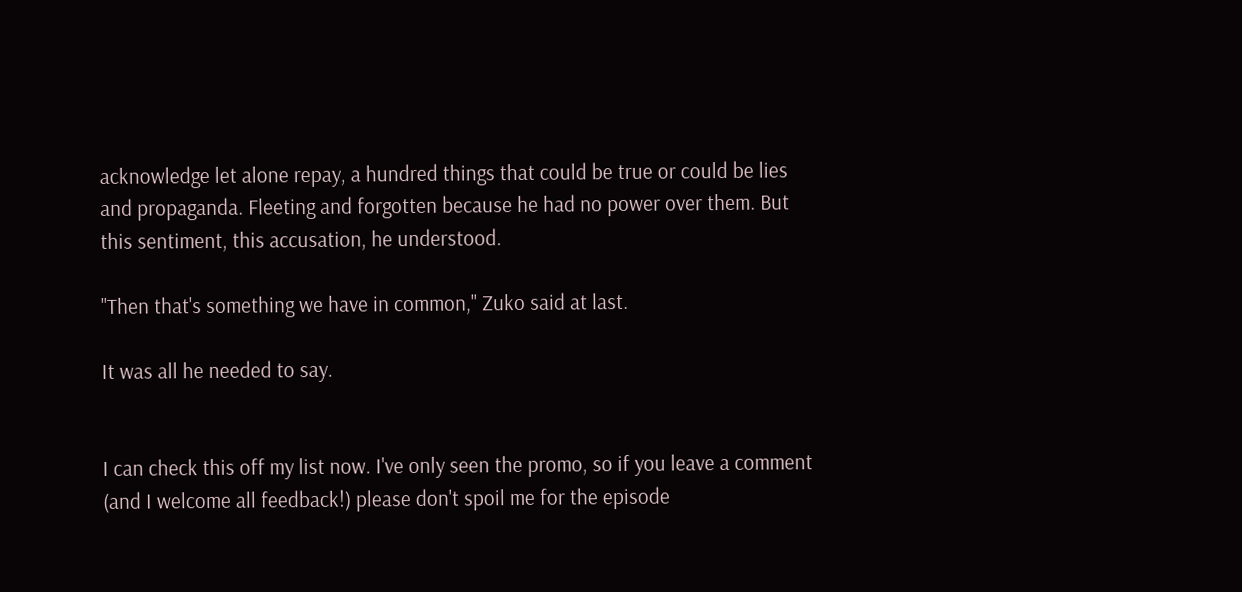acknowledge let alone repay, a hundred things that could be true or could be lies and propaganda. Fleeting and forgotten because he had no power over them. But this sentiment, this accusation, he understood.

"Then that's something we have in common," Zuko said at last.

It was all he needed to say.


I can check this off my list now. I've only seen the promo, so if you leave a comment (and I welcome all feedback!) please don't spoil me for the episode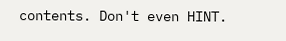contents. Don't even HINT.